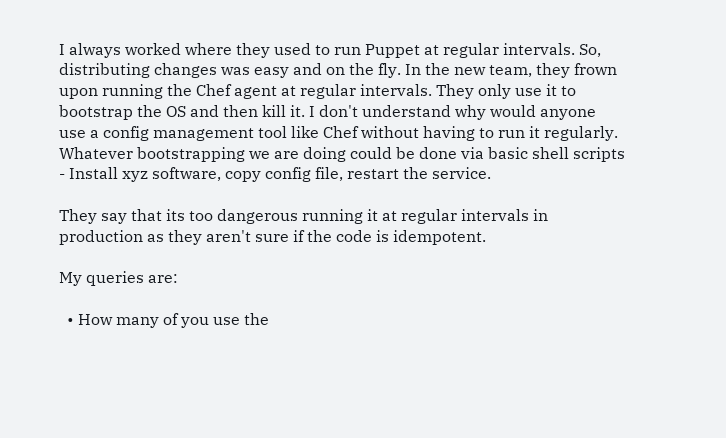I always worked where they used to run Puppet at regular intervals. So, distributing changes was easy and on the fly. In the new team, they frown upon running the Chef agent at regular intervals. They only use it to bootstrap the OS and then kill it. I don't understand why would anyone use a config management tool like Chef without having to run it regularly. Whatever bootstrapping we are doing could be done via basic shell scripts - Install xyz software, copy config file, restart the service.

They say that its too dangerous running it at regular intervals in production as they aren't sure if the code is idempotent.

My queries are:

  • How many of you use the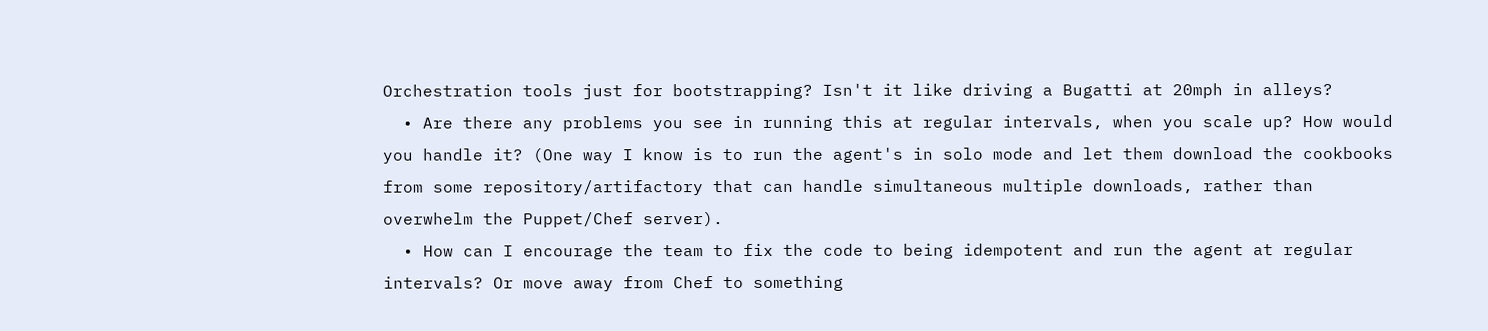Orchestration tools just for bootstrapping? Isn't it like driving a Bugatti at 20mph in alleys?
  • Are there any problems you see in running this at regular intervals, when you scale up? How would you handle it? (One way I know is to run the agent's in solo mode and let them download the cookbooks from some repository/artifactory that can handle simultaneous multiple downloads, rather than overwhelm the Puppet/Chef server).
  • How can I encourage the team to fix the code to being idempotent and run the agent at regular intervals? Or move away from Chef to something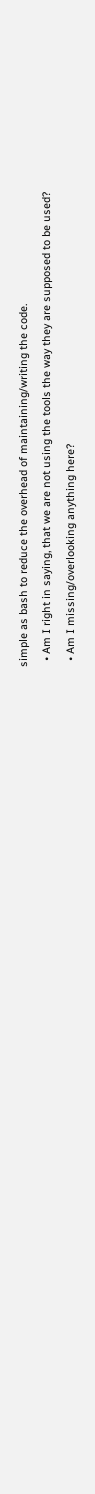simple as bash to reduce the overhead of maintaining/writing the code.
  • Am I right in saying, that we are not using the tools the way they are supposed to be used?
  • Am I missing/overlooking anything here?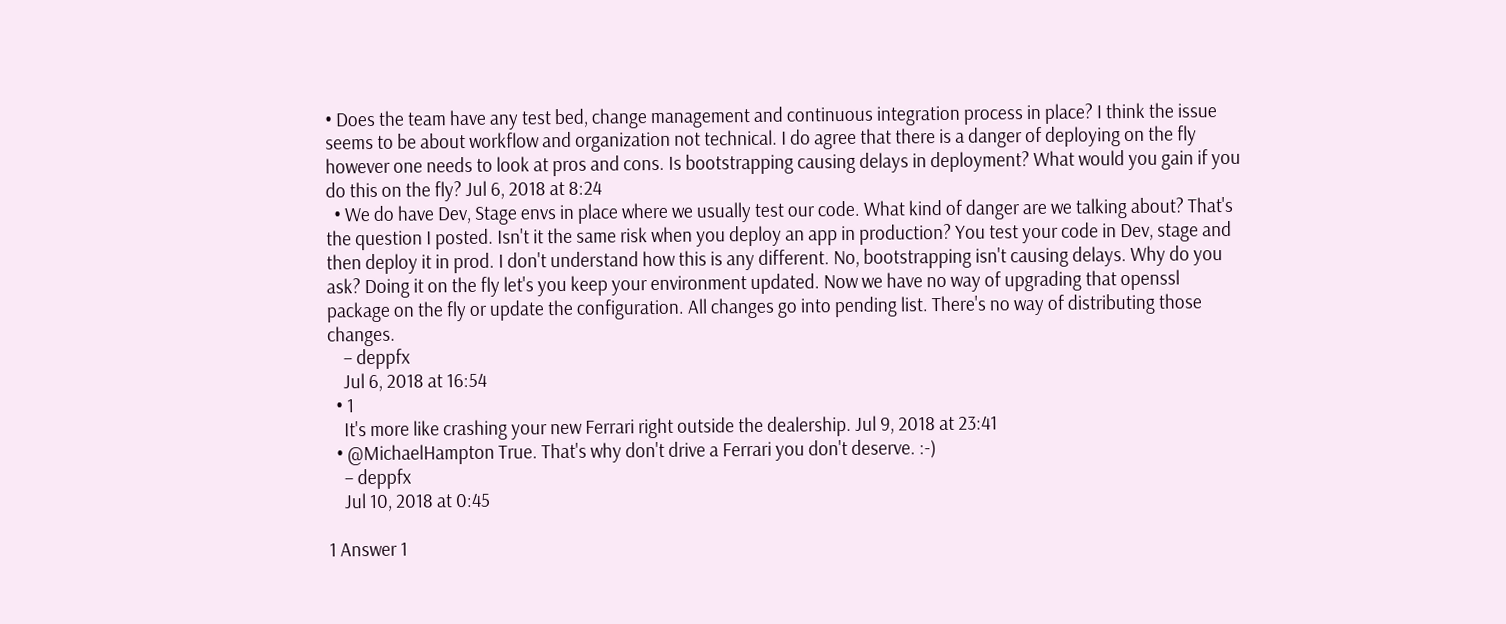• Does the team have any test bed, change management and continuous integration process in place? I think the issue seems to be about workflow and organization not technical. I do agree that there is a danger of deploying on the fly however one needs to look at pros and cons. Is bootstrapping causing delays in deployment? What would you gain if you do this on the fly? Jul 6, 2018 at 8:24
  • We do have Dev, Stage envs in place where we usually test our code. What kind of danger are we talking about? That's the question I posted. Isn't it the same risk when you deploy an app in production? You test your code in Dev, stage and then deploy it in prod. I don't understand how this is any different. No, bootstrapping isn't causing delays. Why do you ask? Doing it on the fly let's you keep your environment updated. Now we have no way of upgrading that openssl package on the fly or update the configuration. All changes go into pending list. There's no way of distributing those changes.
    – deppfx
    Jul 6, 2018 at 16:54
  • 1
    It's more like crashing your new Ferrari right outside the dealership. Jul 9, 2018 at 23:41
  • @MichaelHampton True. That's why don't drive a Ferrari you don't deserve. :-)
    – deppfx
    Jul 10, 2018 at 0:45

1 Answer 1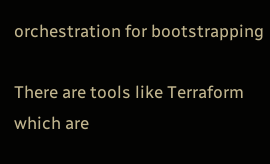orchestration for bootstrapping

There are tools like Terraform which are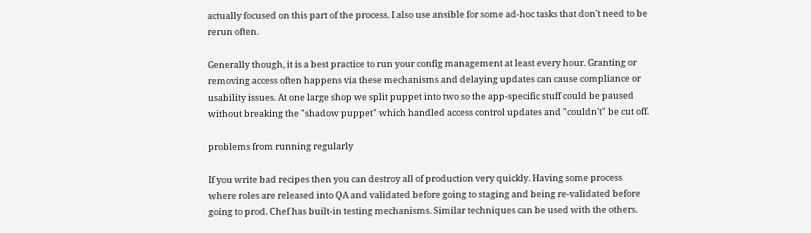actually focused on this part of the process. I also use ansible for some ad-hoc tasks that don't need to be rerun often.

Generally though, it is a best practice to run your config management at least every hour. Granting or removing access often happens via these mechanisms and delaying updates can cause compliance or usability issues. At one large shop we split puppet into two so the app-specific stuff could be paused without breaking the "shadow puppet" which handled access control updates and "couldn't" be cut off.

problems from running regularly

If you write bad recipes then you can destroy all of production very quickly. Having some process where roles are released into QA and validated before going to staging and being re-validated before going to prod. Chef has built-in testing mechanisms. Similar techniques can be used with the others.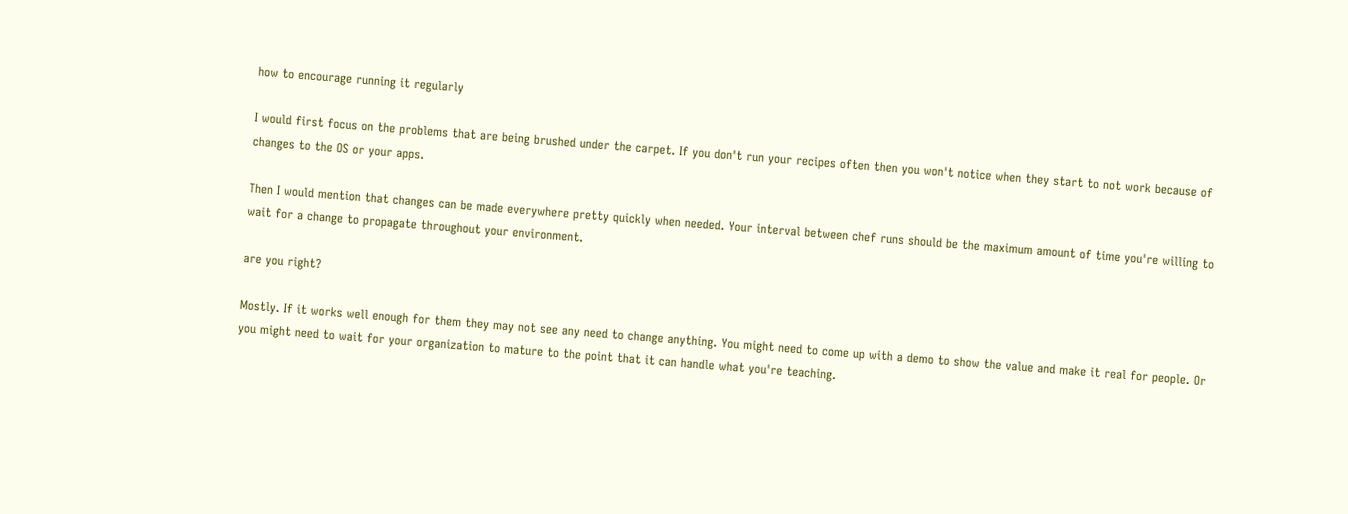how to encourage running it regularly

I would first focus on the problems that are being brushed under the carpet. If you don't run your recipes often then you won't notice when they start to not work because of changes to the OS or your apps.

Then I would mention that changes can be made everywhere pretty quickly when needed. Your interval between chef runs should be the maximum amount of time you're willing to wait for a change to propagate throughout your environment.

are you right?

Mostly. If it works well enough for them they may not see any need to change anything. You might need to come up with a demo to show the value and make it real for people. Or you might need to wait for your organization to mature to the point that it can handle what you're teaching.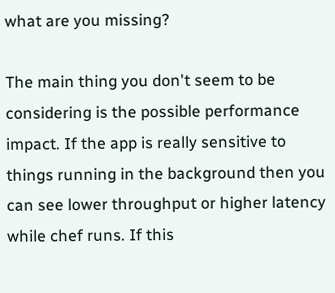what are you missing?

The main thing you don't seem to be considering is the possible performance impact. If the app is really sensitive to things running in the background then you can see lower throughput or higher latency while chef runs. If this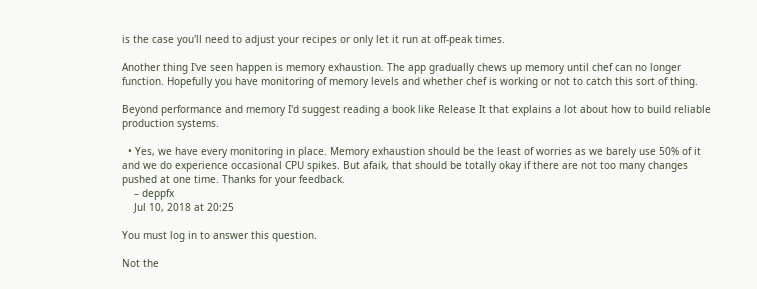is the case you'll need to adjust your recipes or only let it run at off-peak times.

Another thing I've seen happen is memory exhaustion. The app gradually chews up memory until chef can no longer function. Hopefully you have monitoring of memory levels and whether chef is working or not to catch this sort of thing.

Beyond performance and memory I'd suggest reading a book like Release It that explains a lot about how to build reliable production systems.

  • Yes, we have every monitoring in place. Memory exhaustion should be the least of worries as we barely use 50% of it and we do experience occasional CPU spikes. But afaik, that should be totally okay if there are not too many changes pushed at one time. Thanks for your feedback.
    – deppfx
    Jul 10, 2018 at 20:25

You must log in to answer this question.

Not the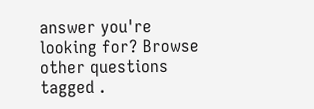answer you're looking for? Browse other questions tagged .